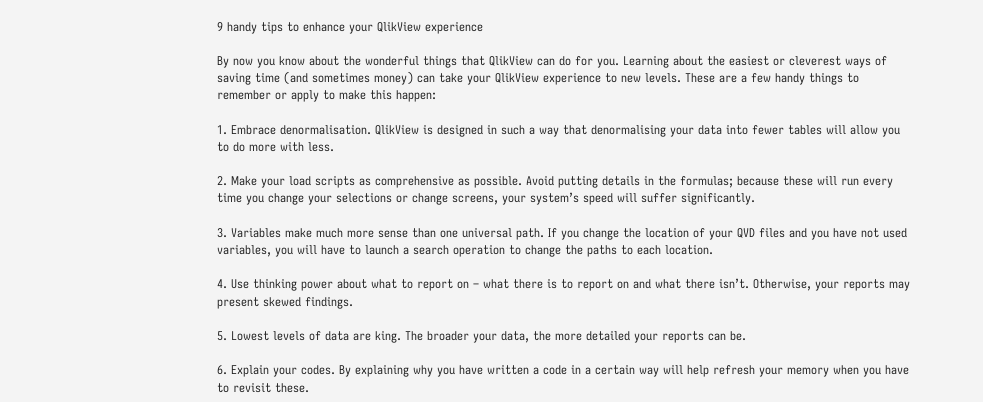9 handy tips to enhance your QlikView experience

By now you know about the wonderful things that QlikView can do for you. Learning about the easiest or cleverest ways of saving time (and sometimes money) can take your QlikView experience to new levels. These are a few handy things to remember or apply to make this happen:

1. Embrace denormalisation. QlikView is designed in such a way that denormalising your data into fewer tables will allow you to do more with less.

2. Make your load scripts as comprehensive as possible. Avoid putting details in the formulas; because these will run every time you change your selections or change screens, your system’s speed will suffer significantly.

3. Variables make much more sense than one universal path. If you change the location of your QVD files and you have not used variables, you will have to launch a search operation to change the paths to each location.

4. Use thinking power about what to report on – what there is to report on and what there isn’t. Otherwise, your reports may present skewed findings.

5. Lowest levels of data are king. The broader your data, the more detailed your reports can be.

6. Explain your codes. By explaining why you have written a code in a certain way will help refresh your memory when you have to revisit these.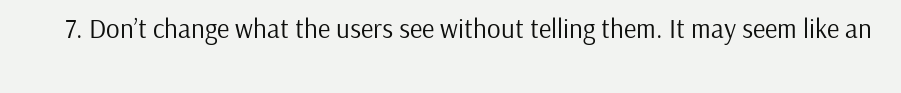7. Don’t change what the users see without telling them. It may seem like an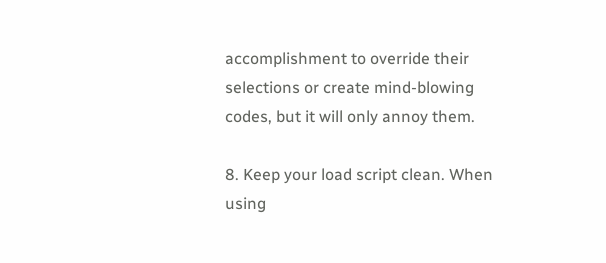accomplishment to override their selections or create mind-blowing codes, but it will only annoy them.

8. Keep your load script clean. When using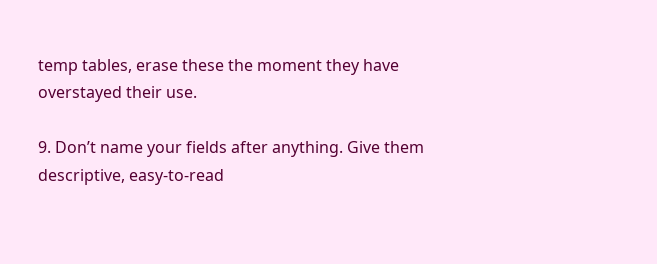temp tables, erase these the moment they have overstayed their use.

9. Don’t name your fields after anything. Give them descriptive, easy-to-read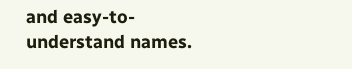and easy-to-understand names.